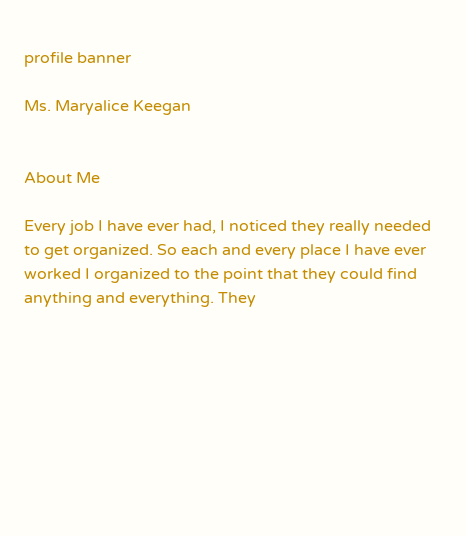profile banner

Ms. Maryalice Keegan


About Me

Every job I have ever had, I noticed they really needed to get organized. So each and every place I have ever worked I organized to the point that they could find anything and everything. They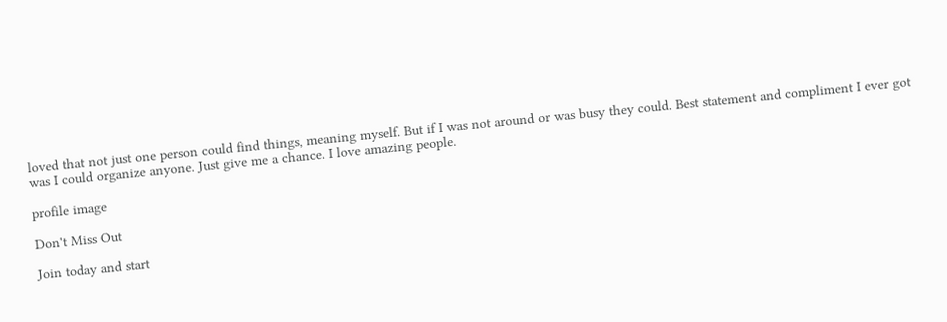loved that not just one person could find things, meaning myself. But if I was not around or was busy they could. Best statement and compliment I ever got was I could organize anyone. Just give me a chance. I love amazing people.

profile image

Don't Miss Out

Join today and start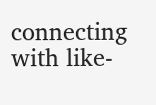connecting with like-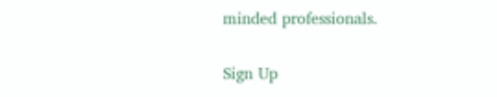minded professionals.

Sign Up